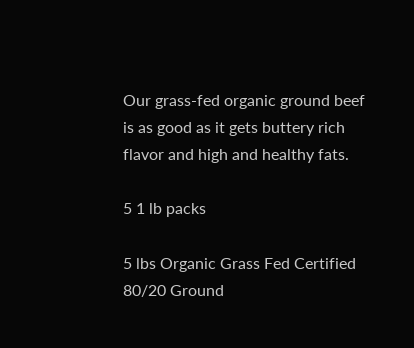Our grass-fed organic ground beef is as good as it gets buttery rich flavor and high and healthy fats.

5 1 lb packs

5 lbs Organic Grass Fed Certified 80/20 Ground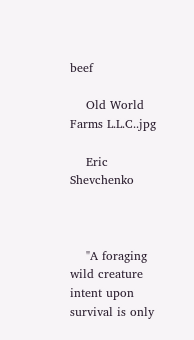beef

    Old World Farms L.L.C..jpg

    Eric Shevchenko



    "A foraging wild creature intent upon survival is only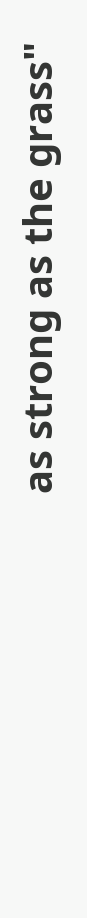as strong as the grass"